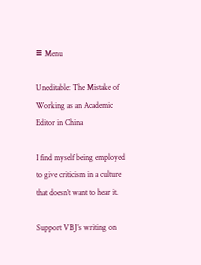≡ Menu

Uneditable: The Mistake of Working as an Academic Editor in China

I find myself being employed to give criticism in a culture that doesn’t want to hear it.

Support VBJ’s writing on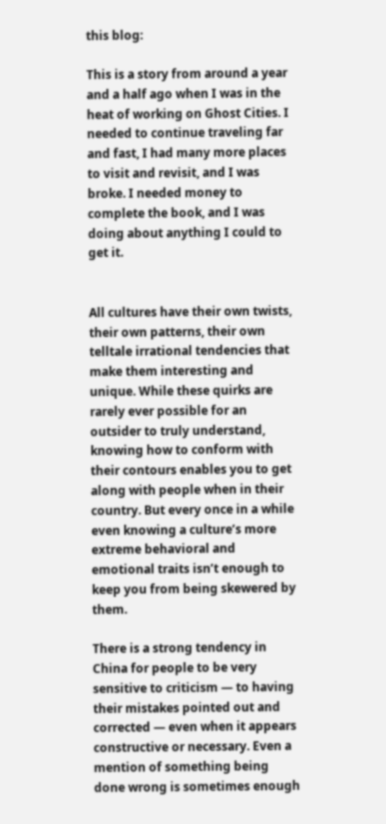this blog:

This is a story from around a year and a half ago when I was in the heat of working on Ghost Cities. I needed to continue traveling far and fast, I had many more places to visit and revisit, and I was broke. I needed money to complete the book, and I was doing about anything I could to get it.


All cultures have their own twists, their own patterns, their own telltale irrational tendencies that make them interesting and unique. While these quirks are rarely ever possible for an outsider to truly understand, knowing how to conform with their contours enables you to get along with people when in their country. But every once in a while even knowing a culture’s more extreme behavioral and emotional traits isn’t enough to keep you from being skewered by them.

There is a strong tendency in China for people to be very sensitive to criticism — to having their mistakes pointed out and corrected — even when it appears constructive or necessary. Even a mention of something being done wrong is sometimes enough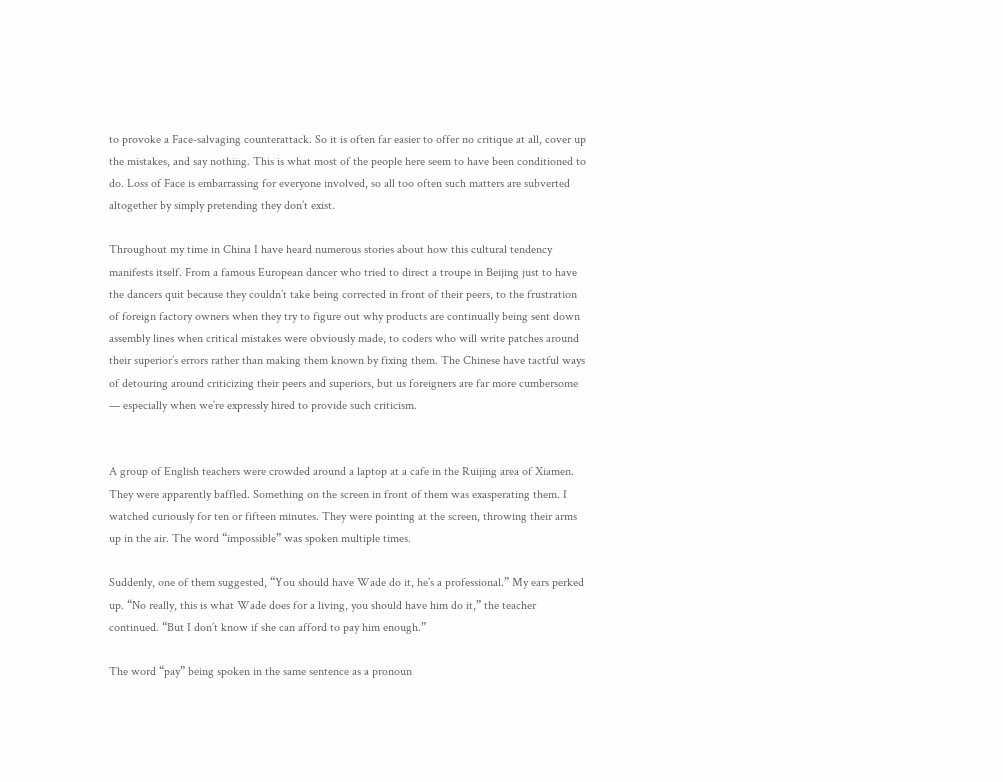to provoke a Face-salvaging counterattack. So it is often far easier to offer no critique at all, cover up the mistakes, and say nothing. This is what most of the people here seem to have been conditioned to do. Loss of Face is embarrassing for everyone involved, so all too often such matters are subverted altogether by simply pretending they don’t exist.

Throughout my time in China I have heard numerous stories about how this cultural tendency manifests itself. From a famous European dancer who tried to direct a troupe in Beijing just to have the dancers quit because they couldn’t take being corrected in front of their peers, to the frustration of foreign factory owners when they try to figure out why products are continually being sent down assembly lines when critical mistakes were obviously made, to coders who will write patches around their superior’s errors rather than making them known by fixing them. The Chinese have tactful ways of detouring around criticizing their peers and superiors, but us foreigners are far more cumbersome — especially when we’re expressly hired to provide such criticism.


A group of English teachers were crowded around a laptop at a cafe in the Ruijing area of Xiamen. They were apparently baffled. Something on the screen in front of them was exasperating them. I watched curiously for ten or fifteen minutes. They were pointing at the screen, throwing their arms up in the air. The word “impossible” was spoken multiple times.

Suddenly, one of them suggested, “You should have Wade do it, he’s a professional.” My ears perked up. “No really, this is what Wade does for a living, you should have him do it,” the teacher continued. “But I don’t know if she can afford to pay him enough.”

The word “pay” being spoken in the same sentence as a pronoun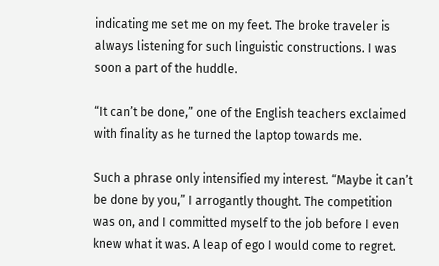indicating me set me on my feet. The broke traveler is always listening for such linguistic constructions. I was soon a part of the huddle.

“It can’t be done,” one of the English teachers exclaimed with finality as he turned the laptop towards me.

Such a phrase only intensified my interest. “Maybe it can’t be done by you,” I arrogantly thought. The competition was on, and I committed myself to the job before I even knew what it was. A leap of ego I would come to regret.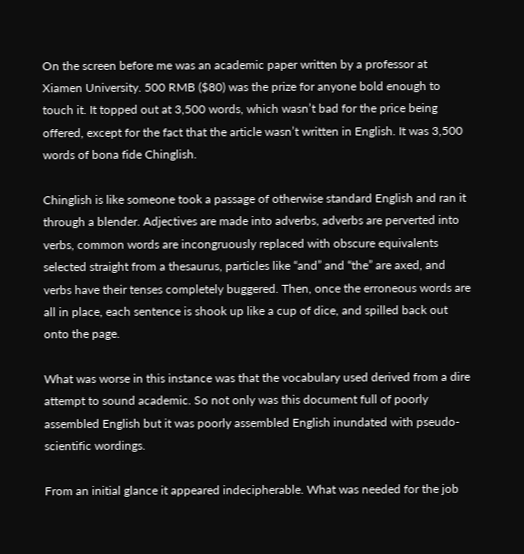On the screen before me was an academic paper written by a professor at Xiamen University. 500 RMB ($80) was the prize for anyone bold enough to touch it. It topped out at 3,500 words, which wasn’t bad for the price being offered, except for the fact that the article wasn’t written in English. It was 3,500 words of bona fide Chinglish.

Chinglish is like someone took a passage of otherwise standard English and ran it through a blender. Adjectives are made into adverbs, adverbs are perverted into verbs, common words are incongruously replaced with obscure equivalents selected straight from a thesaurus, particles like “and” and “the” are axed, and verbs have their tenses completely buggered. Then, once the erroneous words are all in place, each sentence is shook up like a cup of dice, and spilled back out onto the page.

What was worse in this instance was that the vocabulary used derived from a dire attempt to sound academic. So not only was this document full of poorly assembled English but it was poorly assembled English inundated with pseudo-scientific wordings.

From an initial glance it appeared indecipherable. What was needed for the job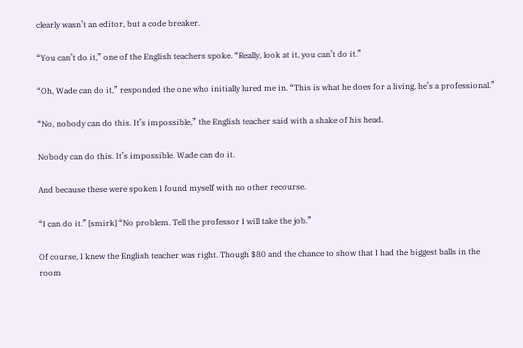clearly wasn’t an editor, but a code breaker.

“You can’t do it,” one of the English teachers spoke. “Really, look at it, you can’t do it.”

“Oh, Wade can do it,” responded the one who initially lured me in. “This is what he does for a living, he’s a professional.”

“No, nobody can do this. It’s impossible,” the English teacher said with a shake of his head.

Nobody can do this. It’s impossible. Wade can do it.

And because these were spoken I found myself with no other recourse.

“I can do it.” [smirk] “No problem. Tell the professor I will take the job.”

Of course, I knew the English teacher was right. Though $80 and the chance to show that I had the biggest balls in the room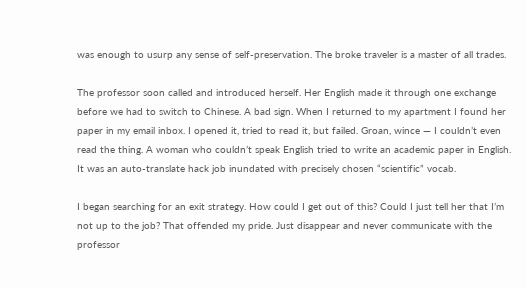was enough to usurp any sense of self-preservation. The broke traveler is a master of all trades.

The professor soon called and introduced herself. Her English made it through one exchange before we had to switch to Chinese. A bad sign. When I returned to my apartment I found her paper in my email inbox. I opened it, tried to read it, but failed. Groan, wince — I couldn’t even read the thing. A woman who couldn’t speak English tried to write an academic paper in English. It was an auto-translate hack job inundated with precisely chosen “scientific” vocab.

I began searching for an exit strategy. How could I get out of this? Could I just tell her that I’m not up to the job? That offended my pride. Just disappear and never communicate with the professor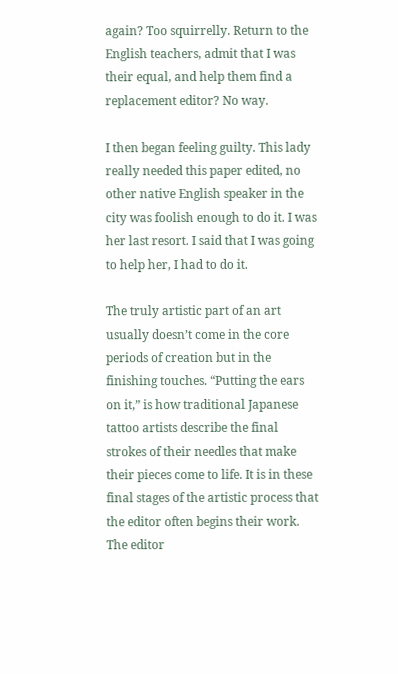again? Too squirrelly. Return to the English teachers, admit that I was their equal, and help them find a replacement editor? No way.

I then began feeling guilty. This lady really needed this paper edited, no other native English speaker in the city was foolish enough to do it. I was her last resort. I said that I was going to help her, I had to do it.

The truly artistic part of an art usually doesn’t come in the core periods of creation but in the finishing touches. “Putting the ears on it,” is how traditional Japanese tattoo artists describe the final strokes of their needles that make their pieces come to life. It is in these final stages of the artistic process that the editor often begins their work. The editor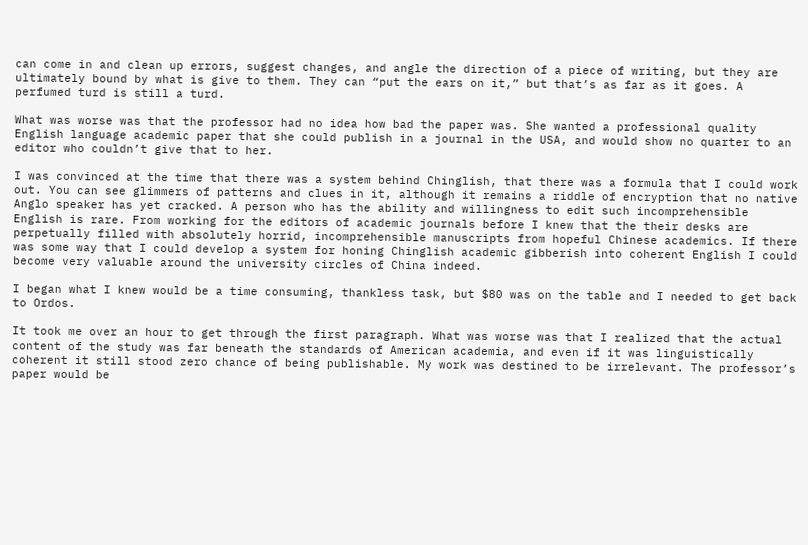can come in and clean up errors, suggest changes, and angle the direction of a piece of writing, but they are ultimately bound by what is give to them. They can “put the ears on it,” but that’s as far as it goes. A perfumed turd is still a turd.

What was worse was that the professor had no idea how bad the paper was. She wanted a professional quality English language academic paper that she could publish in a journal in the USA, and would show no quarter to an editor who couldn’t give that to her.

I was convinced at the time that there was a system behind Chinglish, that there was a formula that I could work out. You can see glimmers of patterns and clues in it, although it remains a riddle of encryption that no native Anglo speaker has yet cracked. A person who has the ability and willingness to edit such incomprehensible English is rare. From working for the editors of academic journals before I knew that the their desks are perpetually filled with absolutely horrid, incomprehensible manuscripts from hopeful Chinese academics. If there was some way that I could develop a system for honing Chinglish academic gibberish into coherent English I could become very valuable around the university circles of China indeed.

I began what I knew would be a time consuming, thankless task, but $80 was on the table and I needed to get back to Ordos.

It took me over an hour to get through the first paragraph. What was worse was that I realized that the actual content of the study was far beneath the standards of American academia, and even if it was linguistically coherent it still stood zero chance of being publishable. My work was destined to be irrelevant. The professor’s paper would be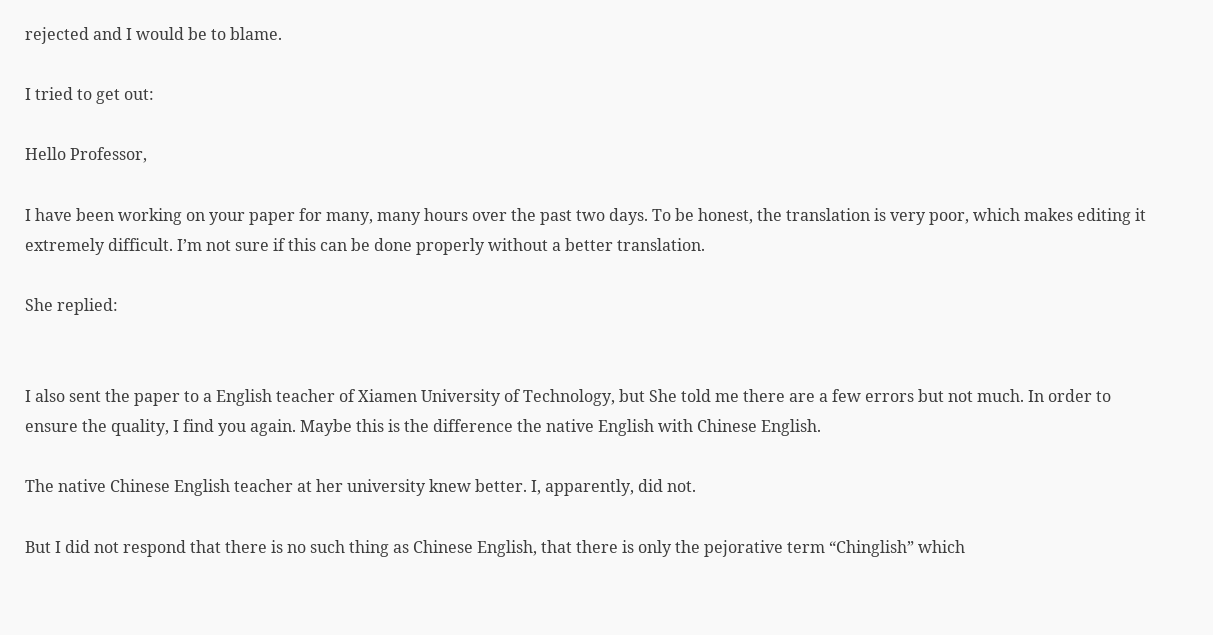rejected and I would be to blame.

I tried to get out:

Hello Professor,

I have been working on your paper for many, many hours over the past two days. To be honest, the translation is very poor, which makes editing it extremely difficult. I’m not sure if this can be done properly without a better translation.

She replied:


I also sent the paper to a English teacher of Xiamen University of Technology, but She told me there are a few errors but not much. In order to ensure the quality, I find you again. Maybe this is the difference the native English with Chinese English.

The native Chinese English teacher at her university knew better. I, apparently, did not.

But I did not respond that there is no such thing as Chinese English, that there is only the pejorative term “Chinglish” which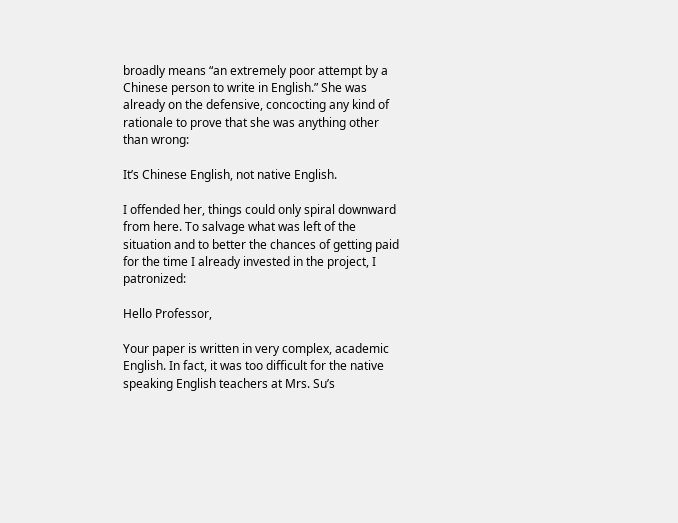broadly means “an extremely poor attempt by a Chinese person to write in English.” She was already on the defensive, concocting any kind of rationale to prove that she was anything other than wrong:

It’s Chinese English, not native English.

I offended her, things could only spiral downward from here. To salvage what was left of the situation and to better the chances of getting paid for the time I already invested in the project, I patronized:

Hello Professor,

Your paper is written in very complex, academic English. In fact, it was too difficult for the native speaking English teachers at Mrs. Su’s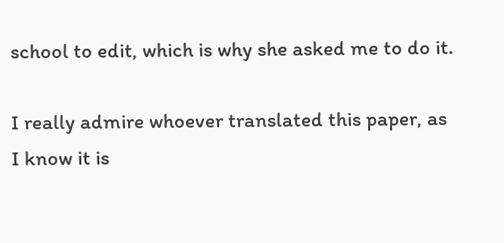school to edit, which is why she asked me to do it.

I really admire whoever translated this paper, as I know it is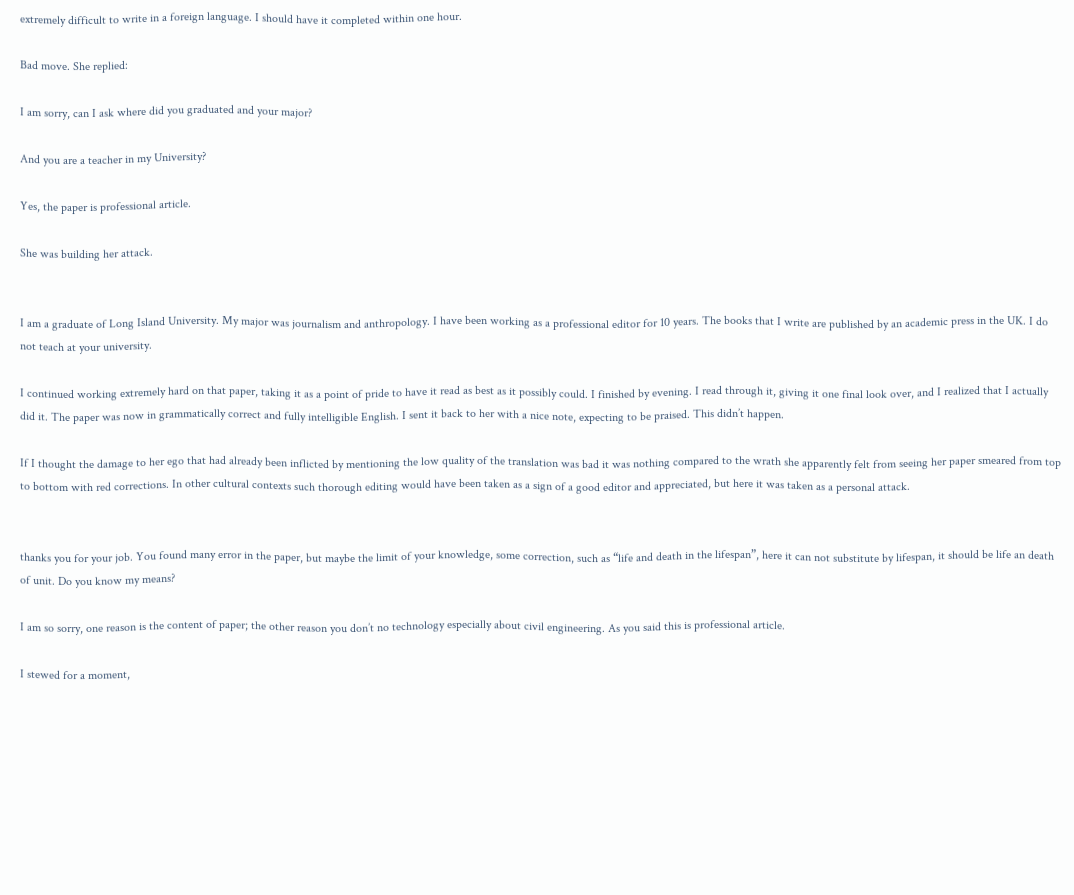extremely difficult to write in a foreign language. I should have it completed within one hour.

Bad move. She replied:

I am sorry, can I ask where did you graduated and your major?

And you are a teacher in my University?

Yes, the paper is professional article.

She was building her attack.


I am a graduate of Long Island University. My major was journalism and anthropology. I have been working as a professional editor for 10 years. The books that I write are published by an academic press in the UK. I do not teach at your university.

I continued working extremely hard on that paper, taking it as a point of pride to have it read as best as it possibly could. I finished by evening. I read through it, giving it one final look over, and I realized that I actually did it. The paper was now in grammatically correct and fully intelligible English. I sent it back to her with a nice note, expecting to be praised. This didn’t happen.

If I thought the damage to her ego that had already been inflicted by mentioning the low quality of the translation was bad it was nothing compared to the wrath she apparently felt from seeing her paper smeared from top to bottom with red corrections. In other cultural contexts such thorough editing would have been taken as a sign of a good editor and appreciated, but here it was taken as a personal attack.


thanks you for your job. You found many error in the paper, but maybe the limit of your knowledge, some correction, such as “life and death in the lifespan”, here it can not substitute by lifespan, it should be life an death of unit. Do you know my means?

I am so sorry, one reason is the content of paper; the other reason you don’t no technology especially about civil engineering. As you said this is professional article.

I stewed for a moment,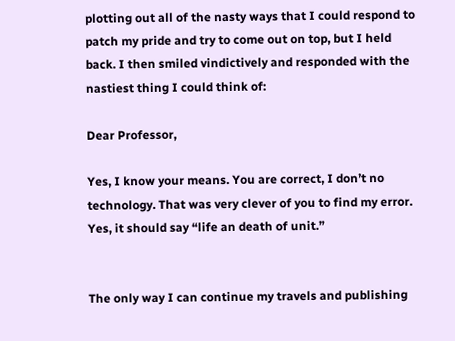plotting out all of the nasty ways that I could respond to patch my pride and try to come out on top, but I held back. I then smiled vindictively and responded with the nastiest thing I could think of:

Dear Professor,

Yes, I know your means. You are correct, I don’t no technology. That was very clever of you to find my error. Yes, it should say “life an death of unit.”


The only way I can continue my travels and publishing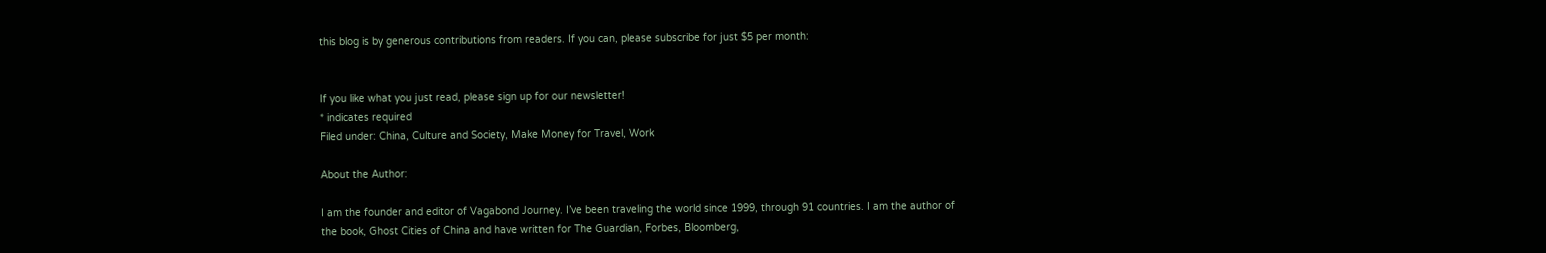this blog is by generous contributions from readers. If you can, please subscribe for just $5 per month:


If you like what you just read, please sign up for our newsletter!
* indicates required
Filed under: China, Culture and Society, Make Money for Travel, Work

About the Author:

I am the founder and editor of Vagabond Journey. I’ve been traveling the world since 1999, through 91 countries. I am the author of the book, Ghost Cities of China and have written for The Guardian, Forbes, Bloomberg,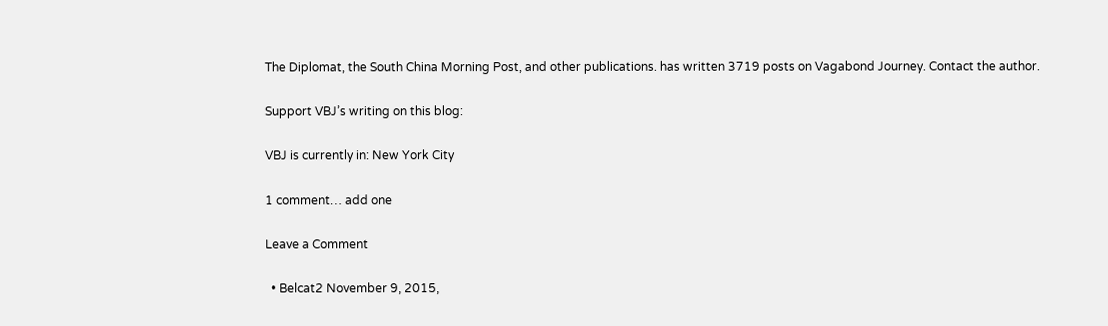The Diplomat, the South China Morning Post, and other publications. has written 3719 posts on Vagabond Journey. Contact the author.

Support VBJ’s writing on this blog:

VBJ is currently in: New York City

1 comment… add one

Leave a Comment

  • Belcat2 November 9, 2015,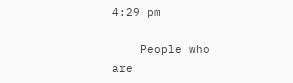4:29 pm

    People who are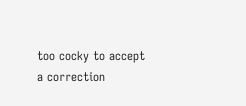too cocky to accept a correction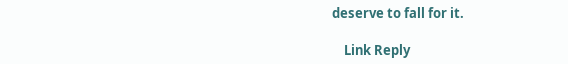deserve to fall for it.

    Link Reply